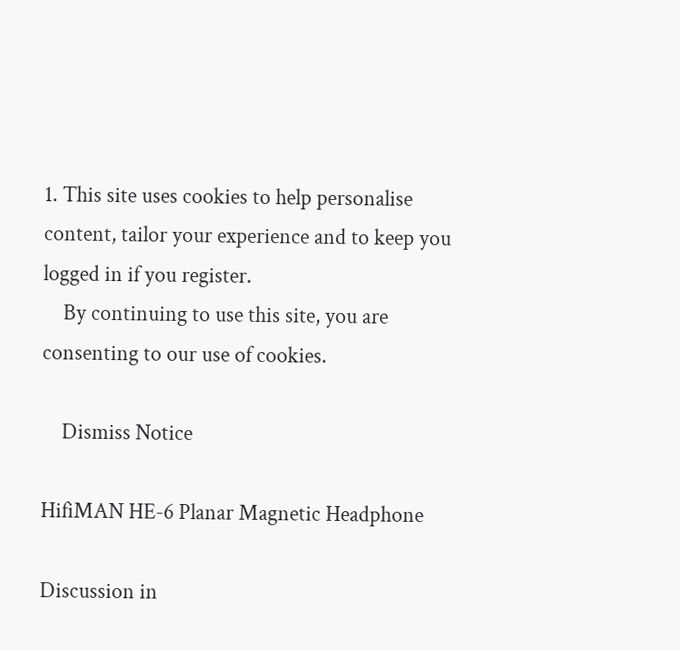1. This site uses cookies to help personalise content, tailor your experience and to keep you logged in if you register.
    By continuing to use this site, you are consenting to our use of cookies.

    Dismiss Notice

HifiMAN HE-6 Planar Magnetic Headphone

Discussion in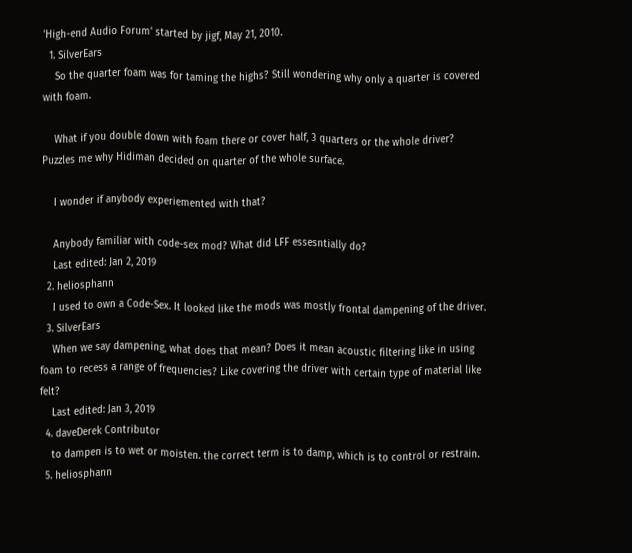'High-end Audio Forum' started by jigf, May 21, 2010.
  1. SilverEars
    So the quarter foam was for taming the highs? Still wondering why only a quarter is covered with foam.

    What if you double down with foam there or cover half, 3 quarters or the whole driver? Puzzles me why Hidiman decided on quarter of the whole surface.

    I wonder if anybody experiemented with that?

    Anybody familiar with code-sex mod? What did LFF essesntially do?
    Last edited: Jan 2, 2019
  2. heliosphann
    I used to own a Code-Sex. It looked like the mods was mostly frontal dampening of the driver.
  3. SilverEars
    When we say dampening, what does that mean? Does it mean acoustic filtering like in using foam to recess a range of frequencies? Like covering the driver with certain type of material like felt?
    Last edited: Jan 3, 2019
  4. daveDerek Contributor
    to dampen is to wet or moisten. the correct term is to damp, which is to control or restrain.
  5. heliosphann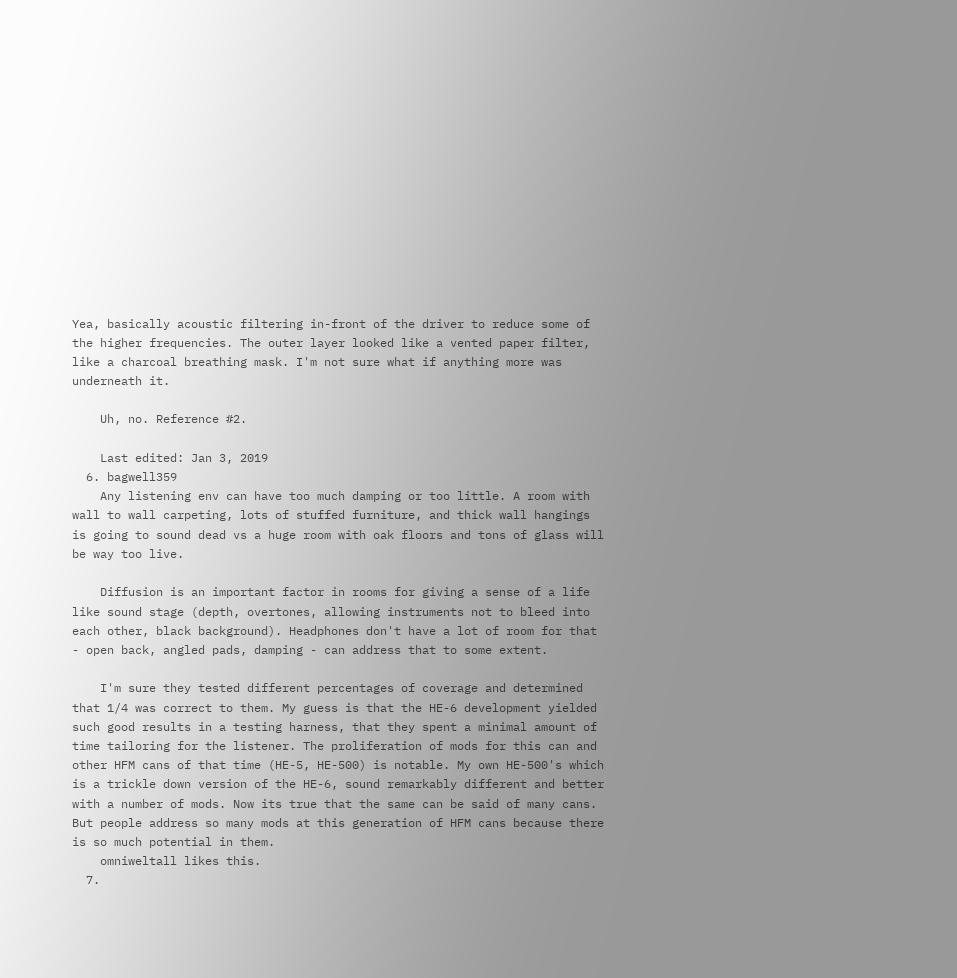Yea, basically acoustic filtering in-front of the driver to reduce some of the higher frequencies. The outer layer looked like a vented paper filter, like a charcoal breathing mask. I'm not sure what if anything more was underneath it.

    Uh, no. Reference #2.

    Last edited: Jan 3, 2019
  6. bagwell359
    Any listening env can have too much damping or too little. A room with wall to wall carpeting, lots of stuffed furniture, and thick wall hangings is going to sound dead vs a huge room with oak floors and tons of glass will be way too live.

    Diffusion is an important factor in rooms for giving a sense of a life like sound stage (depth, overtones, allowing instruments not to bleed into each other, black background). Headphones don't have a lot of room for that - open back, angled pads, damping - can address that to some extent.

    I'm sure they tested different percentages of coverage and determined that 1/4 was correct to them. My guess is that the HE-6 development yielded such good results in a testing harness, that they spent a minimal amount of time tailoring for the listener. The proliferation of mods for this can and other HFM cans of that time (HE-5, HE-500) is notable. My own HE-500's which is a trickle down version of the HE-6, sound remarkably different and better with a number of mods. Now its true that the same can be said of many cans. But people address so many mods at this generation of HFM cans because there is so much potential in them.
    omniweltall likes this.
  7.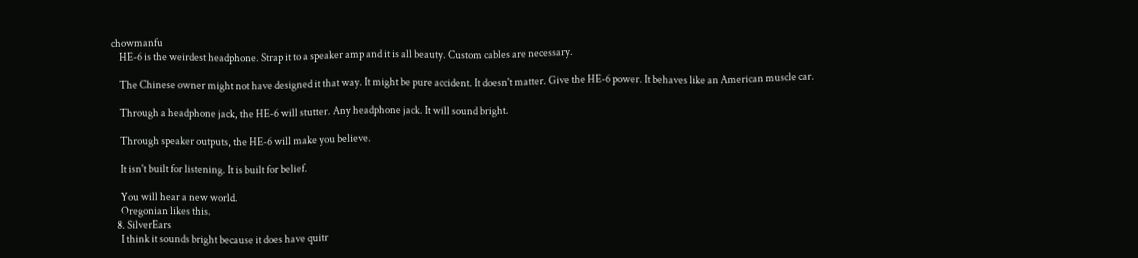chowmanfu
    HE-6 is the weirdest headphone. Strap it to a speaker amp and it is all beauty. Custom cables are necessary.

    The Chinese owner might not have designed it that way. It might be pure accident. It doesn't matter. Give the HE-6 power. It behaves like an American muscle car.

    Through a headphone jack, the HE-6 will stutter. Any headphone jack. It will sound bright.

    Through speaker outputs, the HE-6 will make you believe.

    It isn't built for listening. It is built for belief.

    You will hear a new world.
    Oregonian likes this.
  8. SilverEars
    I think it sounds bright because it does have quitr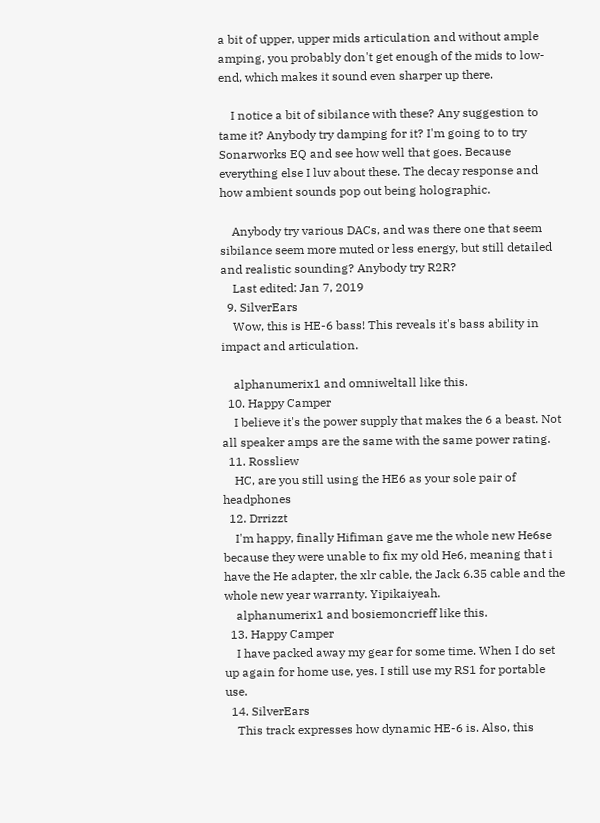a bit of upper, upper mids articulation and without ample amping, you probably don't get enough of the mids to low-end, which makes it sound even sharper up there.

    I notice a bit of sibilance with these? Any suggestion to tame it? Anybody try damping for it? I'm going to to try Sonarworks EQ and see how well that goes. Because everything else I luv about these. The decay response and how ambient sounds pop out being holographic.

    Anybody try various DACs, and was there one that seem sibilance seem more muted or less energy, but still detailed and realistic sounding? Anybody try R2R?
    Last edited: Jan 7, 2019
  9. SilverEars
    Wow, this is HE-6 bass! This reveals it's bass ability in impact and articulation.

    alphanumerix1 and omniweltall like this.
  10. Happy Camper
    I believe it's the power supply that makes the 6 a beast. Not all speaker amps are the same with the same power rating.
  11. Rossliew
    HC, are you still using the HE6 as your sole pair of headphones
  12. Drrizzt
    I'm happy, finally Hifiman gave me the whole new He6se because they were unable to fix my old He6, meaning that i have the He adapter, the xlr cable, the Jack 6.35 cable and the whole new year warranty. Yipikaiyeah.
    alphanumerix1 and bosiemoncrieff like this.
  13. Happy Camper
    I have packed away my gear for some time. When I do set up again for home use, yes. I still use my RS1 for portable use.
  14. SilverEars
    This track expresses how dynamic HE-6 is. Also, this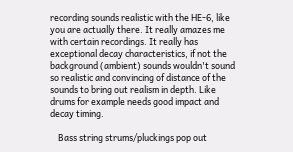recording sounds realistic with the HE-6, like you are actually there. It really amazes me with certain recordings. It really has exceptional decay characteristics, if not the background (ambient) sounds wouldn't sound so realistic and convincing of distance of the sounds to bring out realism in depth. Like drums for example needs good impact and decay timing.

    Bass string strums/pluckings pop out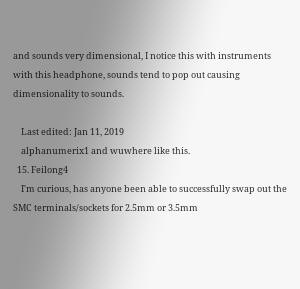and sounds very dimensional, I notice this with instruments with this headphone, sounds tend to pop out causing dimensionality to sounds.

    Last edited: Jan 11, 2019
    alphanumerix1 and wuwhere like this.
  15. Feilong4
    I'm curious, has anyone been able to successfully swap out the SMC terminals/sockets for 2.5mm or 3.5mm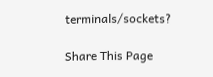terminals/sockets?

Share This Page